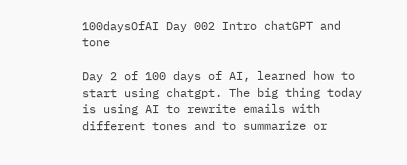100daysOfAI Day 002 Intro chatGPT and tone

Day 2 of 100 days of AI, learned how to start using chatgpt. The big thing today is using AI to rewrite emails with different tones and to summarize or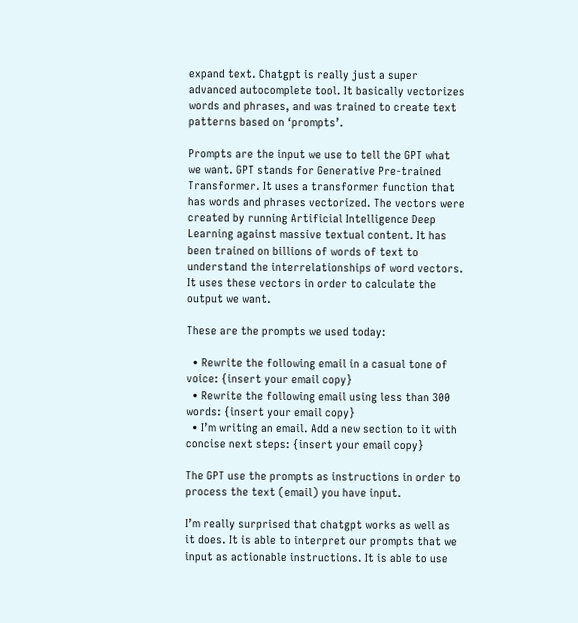expand text. Chatgpt is really just a super advanced autocomplete tool. It basically vectorizes words and phrases, and was trained to create text patterns based on ‘prompts’.

Prompts are the input we use to tell the GPT what we want. GPT stands for Generative Pre-trained Transformer. It uses a transformer function that has words and phrases vectorized. The vectors were created by running Artificial Intelligence Deep Learning against massive textual content. It has been trained on billions of words of text to understand the interrelationships of word vectors. It uses these vectors in order to calculate the output we want.

These are the prompts we used today:

  • Rewrite the following email in a casual tone of voice: {insert your email copy}
  • Rewrite the following email using less than 300 words: {insert your email copy}
  • I’m writing an email. Add a new section to it with concise next steps: {insert your email copy}

The GPT use the prompts as instructions in order to process the text (email) you have input.

I’m really surprised that chatgpt works as well as it does. It is able to interpret our prompts that we input as actionable instructions. It is able to use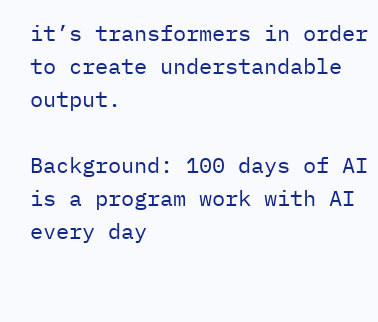it’s transformers in order to create understandable output.

Background: 100 days of AI is a program work with AI every day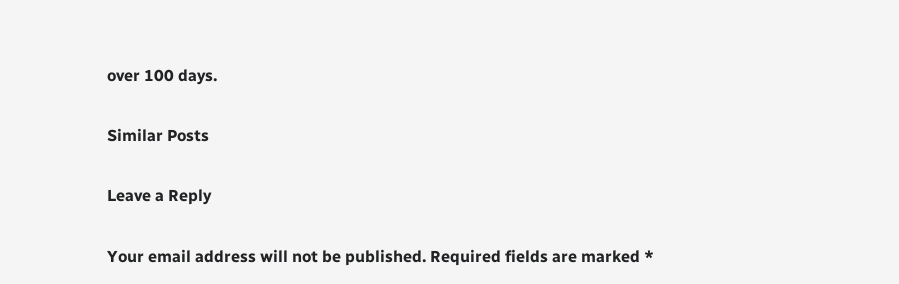over 100 days.

Similar Posts

Leave a Reply

Your email address will not be published. Required fields are marked *